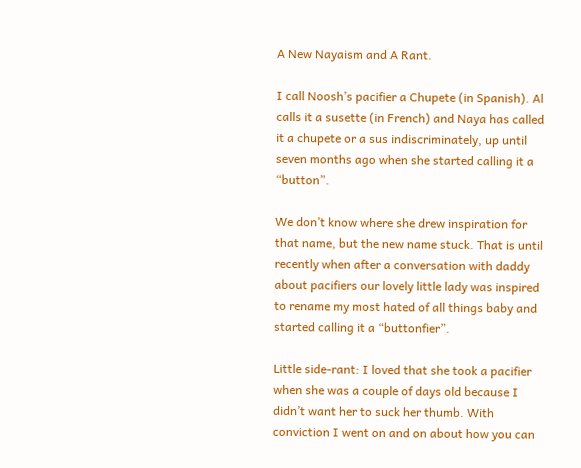A New Nayaism and A Rant.

I call Noosh’s pacifier a Chupete (in Spanish). Al calls it a susette (in French) and Naya has called it a chupete or a sus indiscriminately, up until seven months ago when she started calling it a “button”.

We don’t know where she drew inspiration for that name, but the new name stuck. That is until recently when after a conversation with daddy about pacifiers our lovely little lady was inspired to rename my most hated of all things baby and started calling it a “buttonfier”.

Little side-rant: I loved that she took a pacifier when she was a couple of days old because I didn’t want her to suck her thumb. With conviction I went on and on about how you can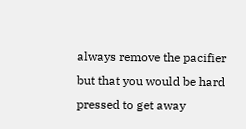always remove the pacifier but that you would be hard pressed to get away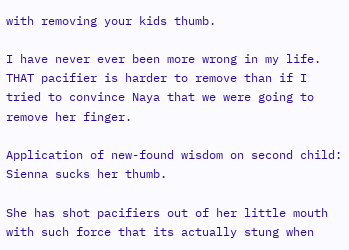with removing your kids thumb.

I have never ever been more wrong in my life. THAT pacifier is harder to remove than if I tried to convince Naya that we were going to remove her finger.

Application of new-found wisdom on second child: Sienna sucks her thumb.

She has shot pacifiers out of her little mouth with such force that its actually stung when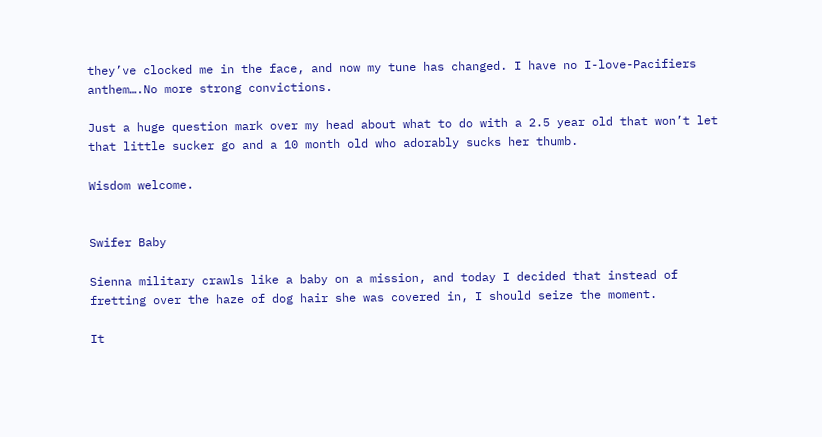they’ve clocked me in the face, and now my tune has changed. I have no I-love-Pacifiers anthem….No more strong convictions.

Just a huge question mark over my head about what to do with a 2.5 year old that won’t let that little sucker go and a 10 month old who adorably sucks her thumb.

Wisdom welcome.


Swifer Baby

Sienna military crawls like a baby on a mission, and today I decided that instead of fretting over the haze of dog hair she was covered in, I should seize the moment.

It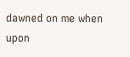dawned on me when upon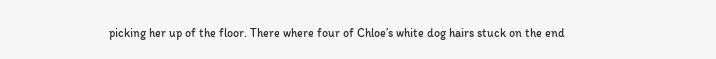picking her up of the floor. There where four of Chloe’s white dog hairs stuck on the end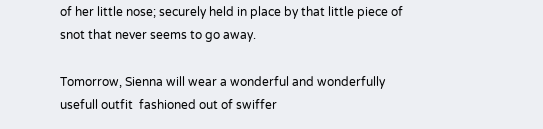of her little nose; securely held in place by that little piece of snot that never seems to go away.

Tomorrow, Sienna will wear a wonderful and wonderfully usefull outfit  fashioned out of swiffer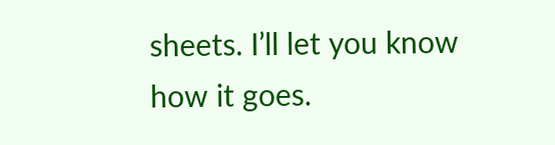sheets. I’ll let you know how it goes.